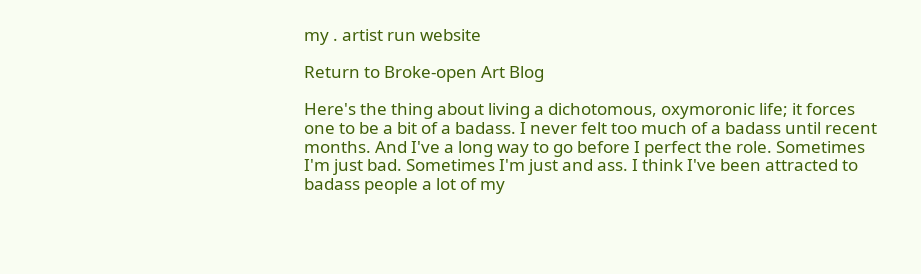my . artist run website

Return to Broke-open Art Blog

Here's the thing about living a dichotomous, oxymoronic life; it forces one to be a bit of a badass. I never felt too much of a badass until recent months. And I've a long way to go before I perfect the role. Sometimes I'm just bad. Sometimes I'm just and ass. I think I've been attracted to badass people a lot of my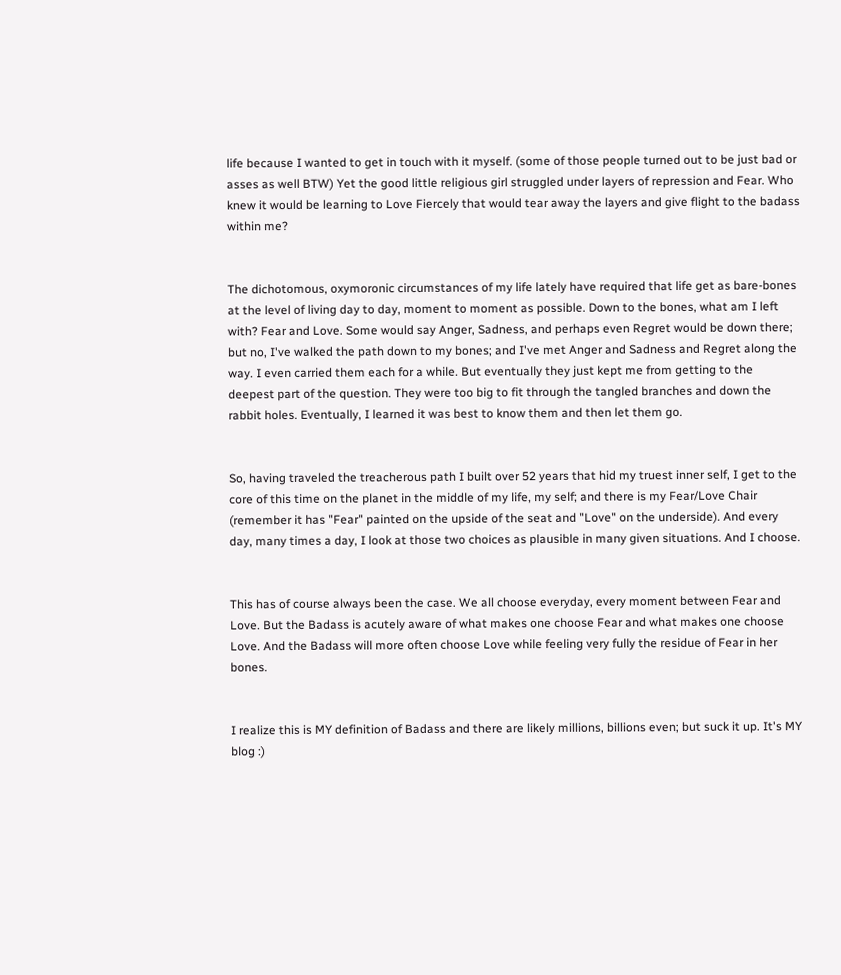life because I wanted to get in touch with it myself. (some of those people turned out to be just bad or asses as well BTW) Yet the good little religious girl struggled under layers of repression and Fear. Who knew it would be learning to Love Fiercely that would tear away the layers and give flight to the badass within me?


The dichotomous, oxymoronic circumstances of my life lately have required that life get as bare-bones at the level of living day to day, moment to moment as possible. Down to the bones, what am I left with? Fear and Love. Some would say Anger, Sadness, and perhaps even Regret would be down there; but no, I've walked the path down to my bones; and I've met Anger and Sadness and Regret along the way. I even carried them each for a while. But eventually they just kept me from getting to the deepest part of the question. They were too big to fit through the tangled branches and down the rabbit holes. Eventually, I learned it was best to know them and then let them go.


So, having traveled the treacherous path I built over 52 years that hid my truest inner self, I get to the core of this time on the planet in the middle of my life, my self; and there is my Fear/Love Chair (remember it has "Fear" painted on the upside of the seat and "Love" on the underside). And every day, many times a day, I look at those two choices as plausible in many given situations. And I choose.


This has of course always been the case. We all choose everyday, every moment between Fear and Love. But the Badass is acutely aware of what makes one choose Fear and what makes one choose Love. And the Badass will more often choose Love while feeling very fully the residue of Fear in her bones.


I realize this is MY definition of Badass and there are likely millions, billions even; but suck it up. It's MY blog :)